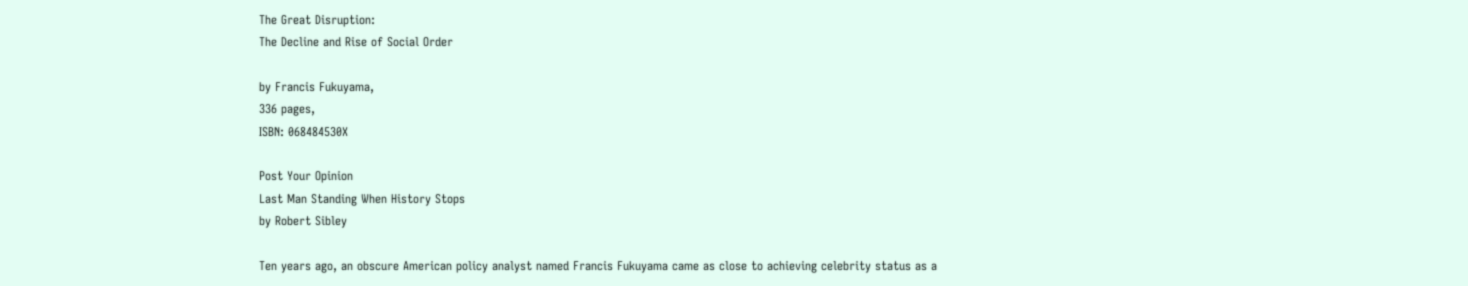The Great Disruption:
The Decline and Rise of Social Order

by Francis Fukuyama,
336 pages,
ISBN: 068484530X

Post Your Opinion
Last Man Standing When History Stops
by Robert Sibley

Ten years ago, an obscure American policy analyst named Francis Fukuyama came as close to achieving celebrity status as a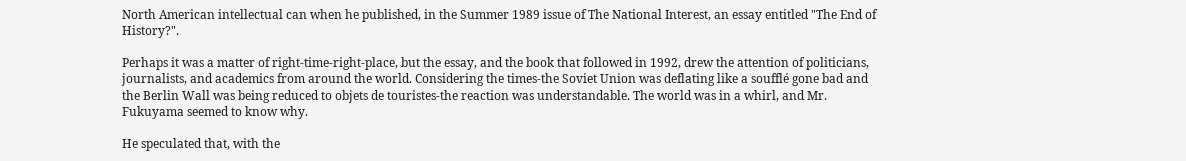North American intellectual can when he published, in the Summer 1989 issue of The National Interest, an essay entitled "The End of History?".

Perhaps it was a matter of right-time-right-place, but the essay, and the book that followed in 1992, drew the attention of politicians, journalists, and academics from around the world. Considering the times-the Soviet Union was deflating like a soufflé gone bad and the Berlin Wall was being reduced to objets de touristes-the reaction was understandable. The world was in a whirl, and Mr. Fukuyama seemed to know why.

He speculated that, with the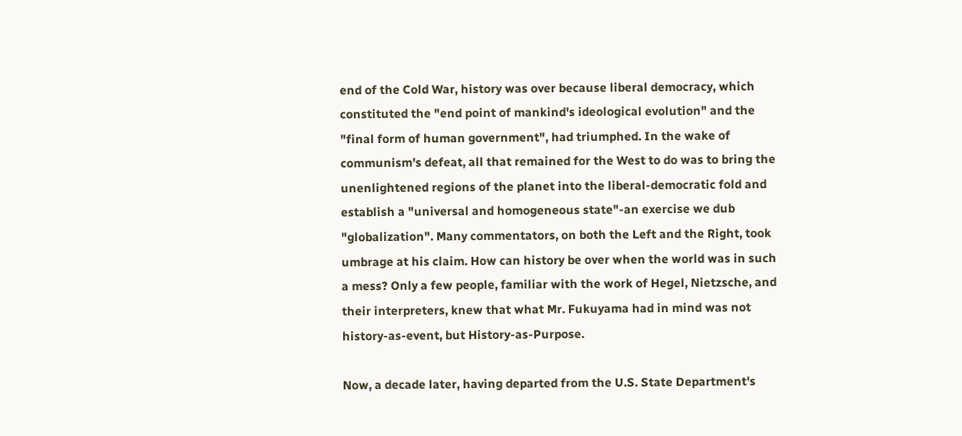end of the Cold War, history was over because liberal democracy, which constituted the "end point of mankind's ideological evolution" and the "final form of human government", had triumphed. In the wake of communism's defeat, all that remained for the West to do was to bring the unenlightened regions of the planet into the liberal-democratic fold and establish a "universal and homogeneous state"-an exercise we dub "globalization". Many commentators, on both the Left and the Right, took umbrage at his claim. How can history be over when the world was in such a mess? Only a few people, familiar with the work of Hegel, Nietzsche, and their interpreters, knew that what Mr. Fukuyama had in mind was not history-as-event, but History-as-Purpose.

Now, a decade later, having departed from the U.S. State Department's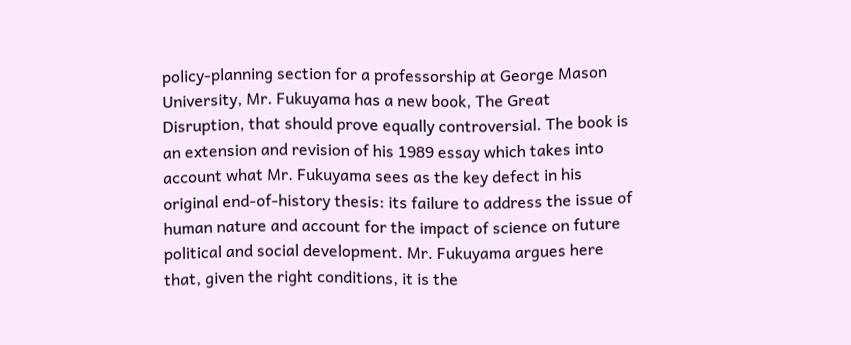policy-planning section for a professorship at George Mason University, Mr. Fukuyama has a new book, The Great Disruption, that should prove equally controversial. The book is an extension and revision of his 1989 essay which takes into account what Mr. Fukuyama sees as the key defect in his original end-of-history thesis: its failure to address the issue of human nature and account for the impact of science on future political and social development. Mr. Fukuyama argues here that, given the right conditions, it is the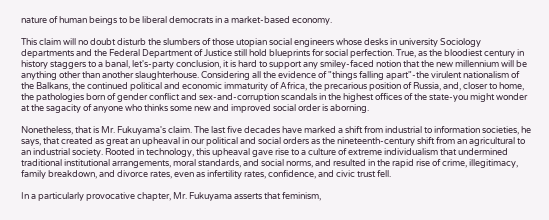nature of human beings to be liberal democrats in a market-based economy.

This claim will no doubt disturb the slumbers of those utopian social engineers whose desks in university Sociology departments and the Federal Department of Justice still hold blueprints for social perfection. True, as the bloodiest century in history staggers to a banal, let's-party conclusion, it is hard to support any smiley-faced notion that the new millennium will be anything other than another slaughterhouse. Considering all the evidence of "things falling apart"-the virulent nationalism of the Balkans, the continued political and economic immaturity of Africa, the precarious position of Russia, and, closer to home, the pathologies born of gender conflict and sex-and-corruption scandals in the highest offices of the state-you might wonder at the sagacity of anyone who thinks some new and improved social order is aborning.

Nonetheless, that is Mr. Fukuyama's claim. The last five decades have marked a shift from industrial to information societies, he says, that created as great an upheaval in our political and social orders as the nineteenth-century shift from an agricultural to an industrial society. Rooted in technology, this upheaval gave rise to a culture of extreme individualism that undermined traditional institutional arrangements, moral standards, and social norms, and resulted in the rapid rise of crime, illegitimacy, family breakdown, and divorce rates, even as infertility rates, confidence, and civic trust fell.

In a particularly provocative chapter, Mr. Fukuyama asserts that feminism,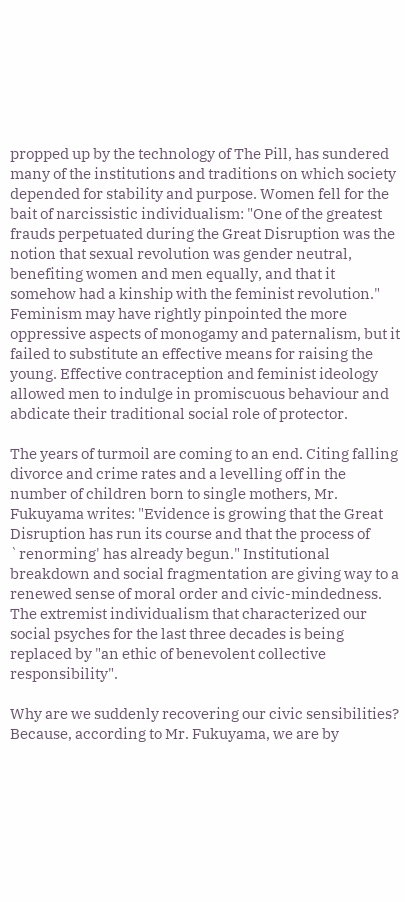propped up by the technology of The Pill, has sundered many of the institutions and traditions on which society depended for stability and purpose. Women fell for the bait of narcissistic individualism: "One of the greatest frauds perpetuated during the Great Disruption was the notion that sexual revolution was gender neutral, benefiting women and men equally, and that it somehow had a kinship with the feminist revolution." Feminism may have rightly pinpointed the more oppressive aspects of monogamy and paternalism, but it failed to substitute an effective means for raising the young. Effective contraception and feminist ideology allowed men to indulge in promiscuous behaviour and abdicate their traditional social role of protector.

The years of turmoil are coming to an end. Citing falling divorce and crime rates and a levelling off in the number of children born to single mothers, Mr. Fukuyama writes: "Evidence is growing that the Great Disruption has run its course and that the process of `renorming' has already begun." Institutional breakdown and social fragmentation are giving way to a renewed sense of moral order and civic-mindedness. The extremist individualism that characterized our social psyches for the last three decades is being replaced by "an ethic of benevolent collective responsibility".

Why are we suddenly recovering our civic sensibilities? Because, according to Mr. Fukuyama, we are by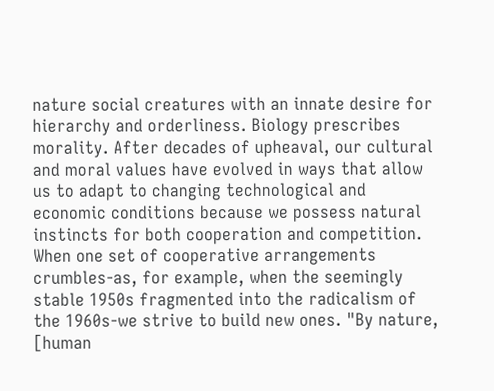nature social creatures with an innate desire for hierarchy and orderliness. Biology prescribes morality. After decades of upheaval, our cultural and moral values have evolved in ways that allow us to adapt to changing technological and economic conditions because we possess natural instincts for both cooperation and competition. When one set of cooperative arrangements crumbles-as, for example, when the seemingly stable 1950s fragmented into the radicalism of the 1960s-we strive to build new ones. "By nature, [human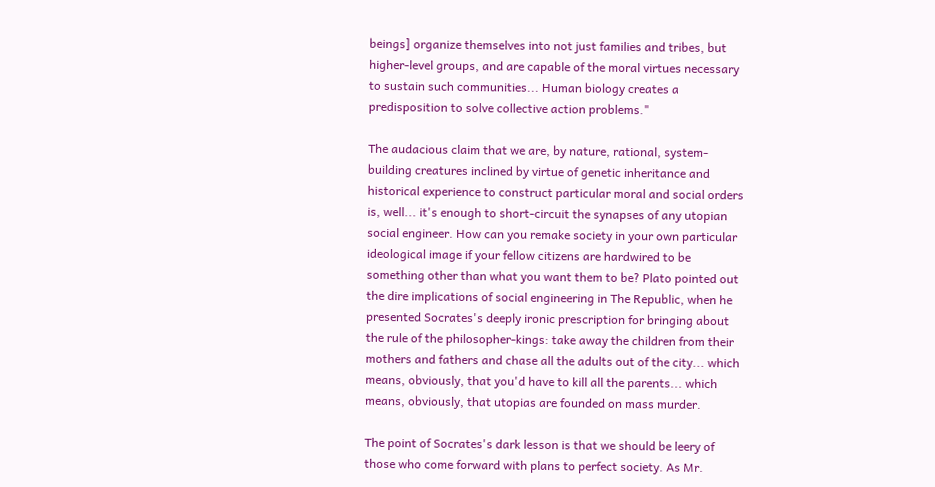beings] organize themselves into not just families and tribes, but higher-level groups, and are capable of the moral virtues necessary to sustain such communities... Human biology creates a predisposition to solve collective action problems."

The audacious claim that we are, by nature, rational, system-building creatures inclined by virtue of genetic inheritance and historical experience to construct particular moral and social orders is, well... it's enough to short-circuit the synapses of any utopian social engineer. How can you remake society in your own particular ideological image if your fellow citizens are hardwired to be something other than what you want them to be? Plato pointed out the dire implications of social engineering in The Republic, when he presented Socrates's deeply ironic prescription for bringing about the rule of the philosopher-kings: take away the children from their mothers and fathers and chase all the adults out of the city... which means, obviously, that you'd have to kill all the parents... which means, obviously, that utopias are founded on mass murder.

The point of Socrates's dark lesson is that we should be leery of those who come forward with plans to perfect society. As Mr.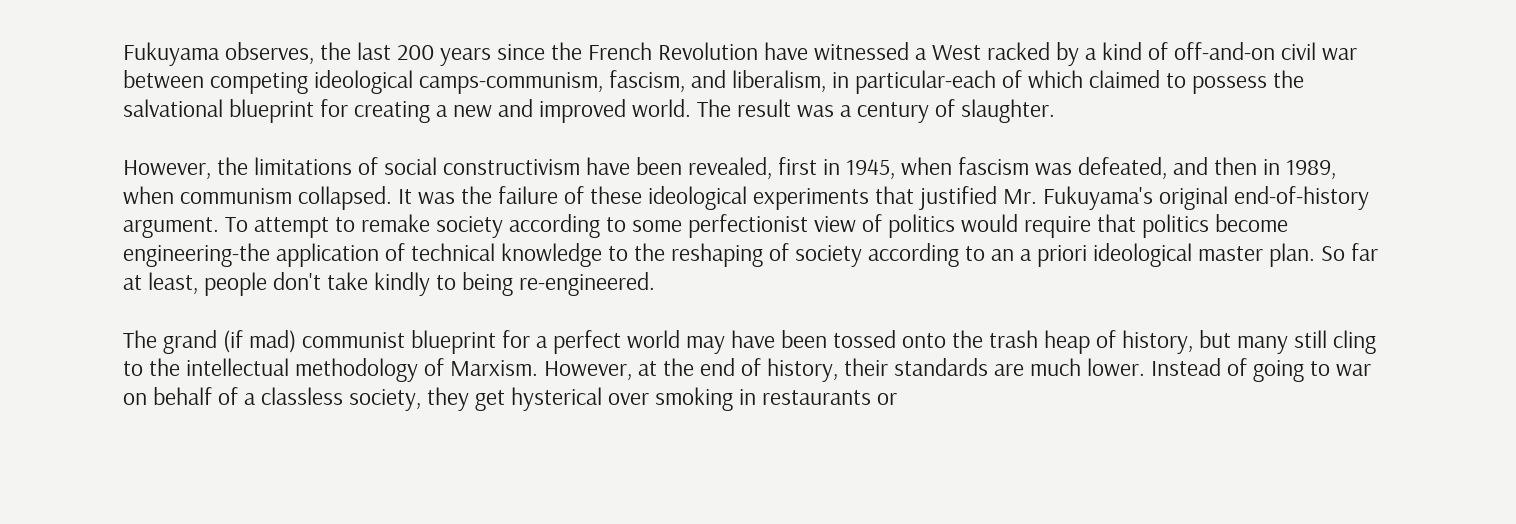Fukuyama observes, the last 200 years since the French Revolution have witnessed a West racked by a kind of off-and-on civil war between competing ideological camps-communism, fascism, and liberalism, in particular-each of which claimed to possess the salvational blueprint for creating a new and improved world. The result was a century of slaughter.

However, the limitations of social constructivism have been revealed, first in 1945, when fascism was defeated, and then in 1989, when communism collapsed. It was the failure of these ideological experiments that justified Mr. Fukuyama's original end-of-history argument. To attempt to remake society according to some perfectionist view of politics would require that politics become engineering-the application of technical knowledge to the reshaping of society according to an a priori ideological master plan. So far at least, people don't take kindly to being re-engineered.

The grand (if mad) communist blueprint for a perfect world may have been tossed onto the trash heap of history, but many still cling to the intellectual methodology of Marxism. However, at the end of history, their standards are much lower. Instead of going to war on behalf of a classless society, they get hysterical over smoking in restaurants or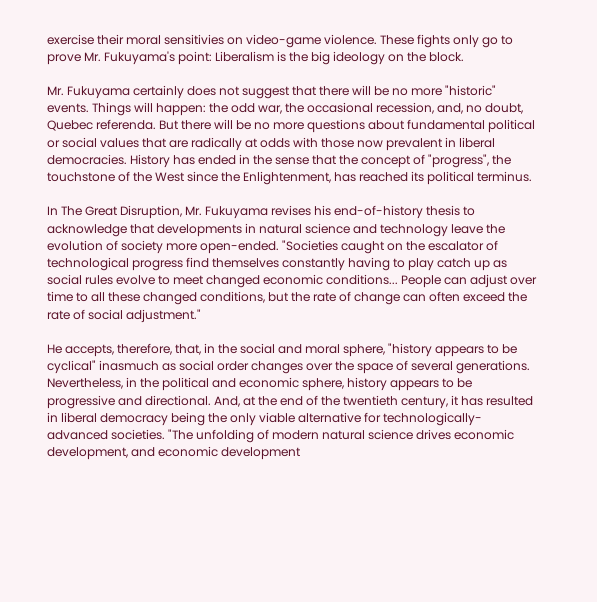exercise their moral sensitivies on video-game violence. These fights only go to prove Mr. Fukuyama's point: Liberalism is the big ideology on the block.

Mr. Fukuyama certainly does not suggest that there will be no more "historic" events. Things will happen: the odd war, the occasional recession, and, no doubt, Quebec referenda. But there will be no more questions about fundamental political or social values that are radically at odds with those now prevalent in liberal democracies. History has ended in the sense that the concept of "progress", the touchstone of the West since the Enlightenment, has reached its political terminus.

In The Great Disruption, Mr. Fukuyama revises his end-of-history thesis to acknowledge that developments in natural science and technology leave the evolution of society more open-ended. "Societies caught on the escalator of technological progress find themselves constantly having to play catch up as social rules evolve to meet changed economic conditions... People can adjust over time to all these changed conditions, but the rate of change can often exceed the rate of social adjustment."

He accepts, therefore, that, in the social and moral sphere, "history appears to be cyclical" inasmuch as social order changes over the space of several generations. Nevertheless, in the political and economic sphere, history appears to be progressive and directional. And, at the end of the twentieth century, it has resulted in liberal democracy being the only viable alternative for technologically-advanced societies. "The unfolding of modern natural science drives economic development, and economic development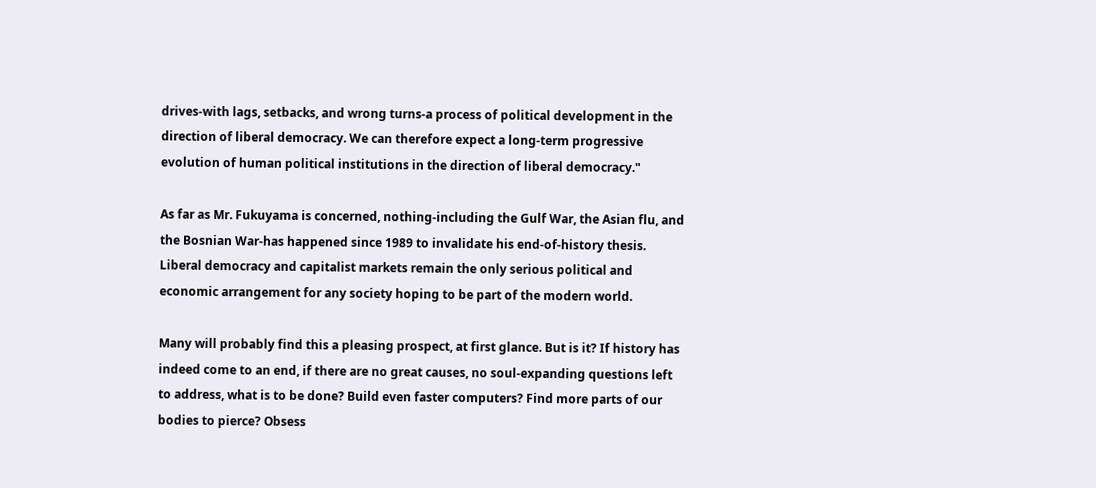drives-with lags, setbacks, and wrong turns-a process of political development in the direction of liberal democracy. We can therefore expect a long-term progressive evolution of human political institutions in the direction of liberal democracy."

As far as Mr. Fukuyama is concerned, nothing-including the Gulf War, the Asian flu, and the Bosnian War-has happened since 1989 to invalidate his end-of-history thesis. Liberal democracy and capitalist markets remain the only serious political and economic arrangement for any society hoping to be part of the modern world.

Many will probably find this a pleasing prospect, at first glance. But is it? If history has indeed come to an end, if there are no great causes, no soul-expanding questions left to address, what is to be done? Build even faster computers? Find more parts of our bodies to pierce? Obsess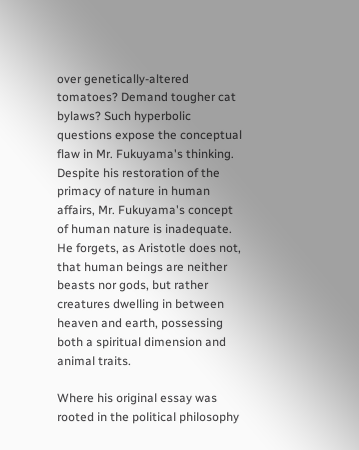over genetically-altered tomatoes? Demand tougher cat bylaws? Such hyperbolic questions expose the conceptual flaw in Mr. Fukuyama's thinking. Despite his restoration of the primacy of nature in human affairs, Mr. Fukuyama's concept of human nature is inadequate. He forgets, as Aristotle does not, that human beings are neither beasts nor gods, but rather creatures dwelling in between heaven and earth, possessing both a spiritual dimension and animal traits.

Where his original essay was rooted in the political philosophy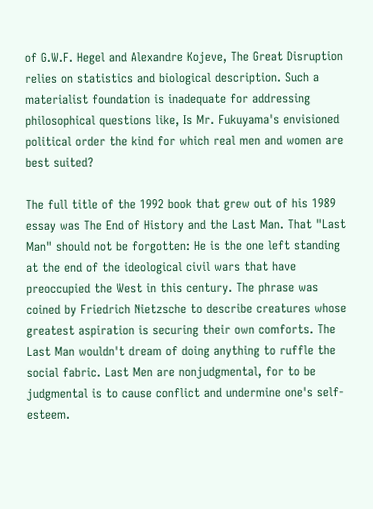of G.W.F. Hegel and Alexandre Kojeve, The Great Disruption relies on statistics and biological description. Such a materialist foundation is inadequate for addressing philosophical questions like, Is Mr. Fukuyama's envisioned political order the kind for which real men and women are best suited?

The full title of the 1992 book that grew out of his 1989 essay was The End of History and the Last Man. That "Last Man" should not be forgotten: He is the one left standing at the end of the ideological civil wars that have preoccupied the West in this century. The phrase was coined by Friedrich Nietzsche to describe creatures whose greatest aspiration is securing their own comforts. The Last Man wouldn't dream of doing anything to ruffle the social fabric. Last Men are nonjudgmental, for to be judgmental is to cause conflict and undermine one's self-esteem.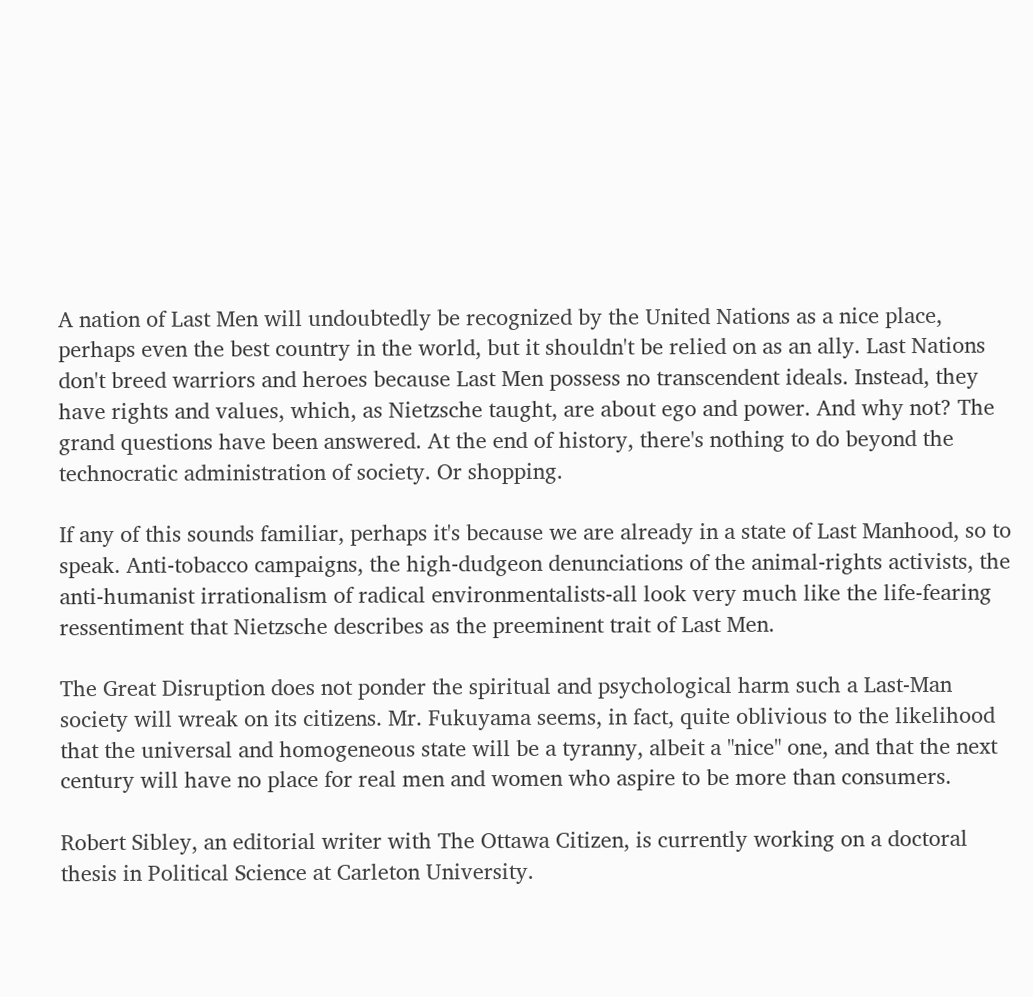A nation of Last Men will undoubtedly be recognized by the United Nations as a nice place, perhaps even the best country in the world, but it shouldn't be relied on as an ally. Last Nations don't breed warriors and heroes because Last Men possess no transcendent ideals. Instead, they have rights and values, which, as Nietzsche taught, are about ego and power. And why not? The grand questions have been answered. At the end of history, there's nothing to do beyond the technocratic administration of society. Or shopping.

If any of this sounds familiar, perhaps it's because we are already in a state of Last Manhood, so to speak. Anti-tobacco campaigns, the high-dudgeon denunciations of the animal-rights activists, the anti-humanist irrationalism of radical environmentalists-all look very much like the life-fearing ressentiment that Nietzsche describes as the preeminent trait of Last Men.

The Great Disruption does not ponder the spiritual and psychological harm such a Last-Man society will wreak on its citizens. Mr. Fukuyama seems, in fact, quite oblivious to the likelihood that the universal and homogeneous state will be a tyranny, albeit a "nice" one, and that the next century will have no place for real men and women who aspire to be more than consumers.

Robert Sibley, an editorial writer with The Ottawa Citizen, is currently working on a doctoral thesis in Political Science at Carleton University.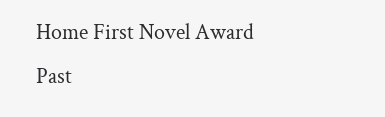Home First Novel Award Past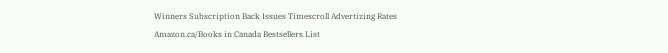Winners Subscription Back Issues Timescroll Advertizing Rates
Amazon.ca/Books in Canada Bestsellers List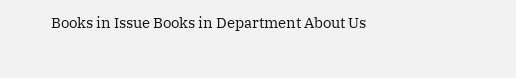Books in Issue Books in Department About Us